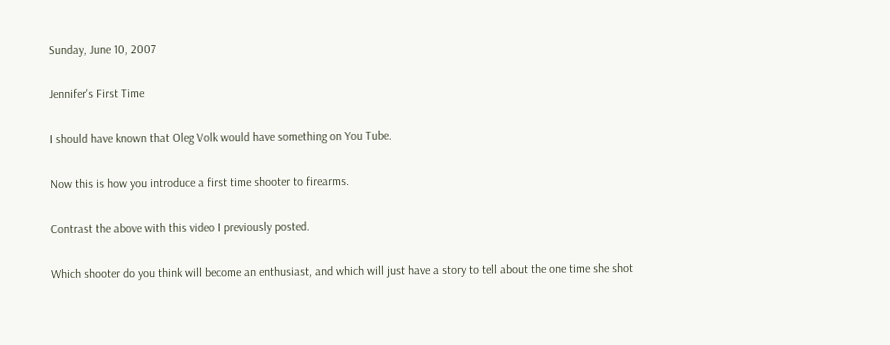Sunday, June 10, 2007

Jennifer's First Time

I should have known that Oleg Volk would have something on You Tube.

Now this is how you introduce a first time shooter to firearms.

Contrast the above with this video I previously posted.

Which shooter do you think will become an enthusiast, and which will just have a story to tell about the one time she shot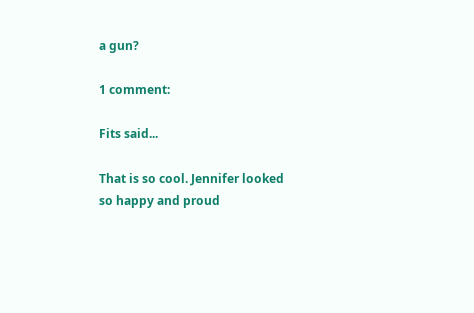a gun?

1 comment:

Fits said...

That is so cool. Jennifer looked so happy and proud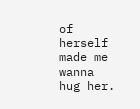of herself made me wanna hug her.